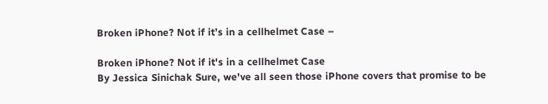Broken iPhone? Not if it’s in a cellhelmet Case –

Broken iPhone? Not if it's in a cellhelmet Case
By Jessica Sinichak Sure, we've all seen those iPhone covers that promise to be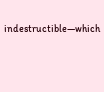indestructible—which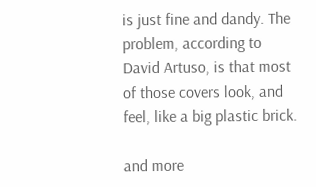is just fine and dandy. The problem, according to David Artuso, is that most of those covers look, and feel, like a big plastic brick.

and more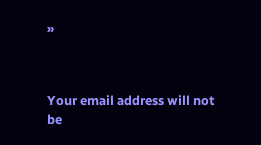»



Your email address will not be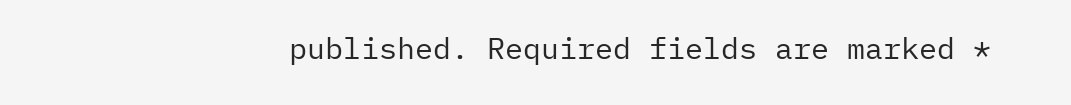published. Required fields are marked *